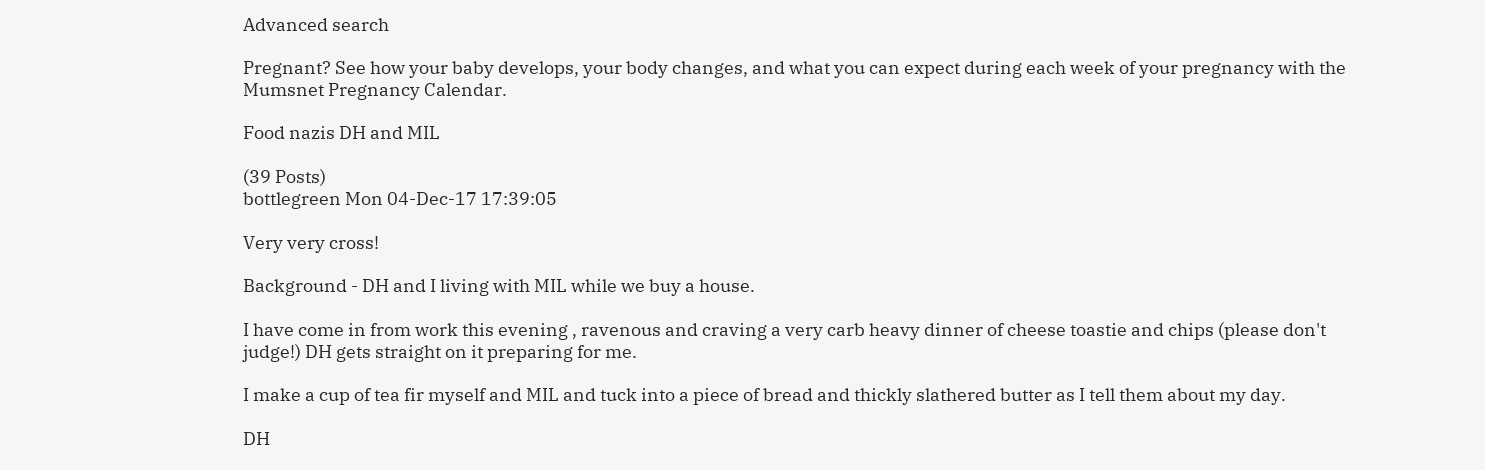Advanced search

Pregnant? See how your baby develops, your body changes, and what you can expect during each week of your pregnancy with the Mumsnet Pregnancy Calendar.

Food nazis DH and MIL

(39 Posts)
bottlegreen Mon 04-Dec-17 17:39:05

Very very cross!

Background - DH and I living with MIL while we buy a house.

I have come in from work this evening , ravenous and craving a very carb heavy dinner of cheese toastie and chips (please don't judge!) DH gets straight on it preparing for me.

I make a cup of tea fir myself and MIL and tuck into a piece of bread and thickly slathered butter as I tell them about my day.

DH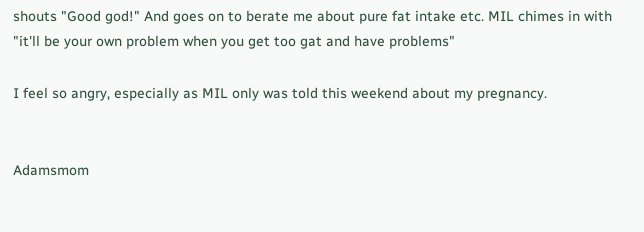shouts "Good god!" And goes on to berate me about pure fat intake etc. MIL chimes in with "it'll be your own problem when you get too gat and have problems"

I feel so angry, especially as MIL only was told this weekend about my pregnancy.


Adamsmom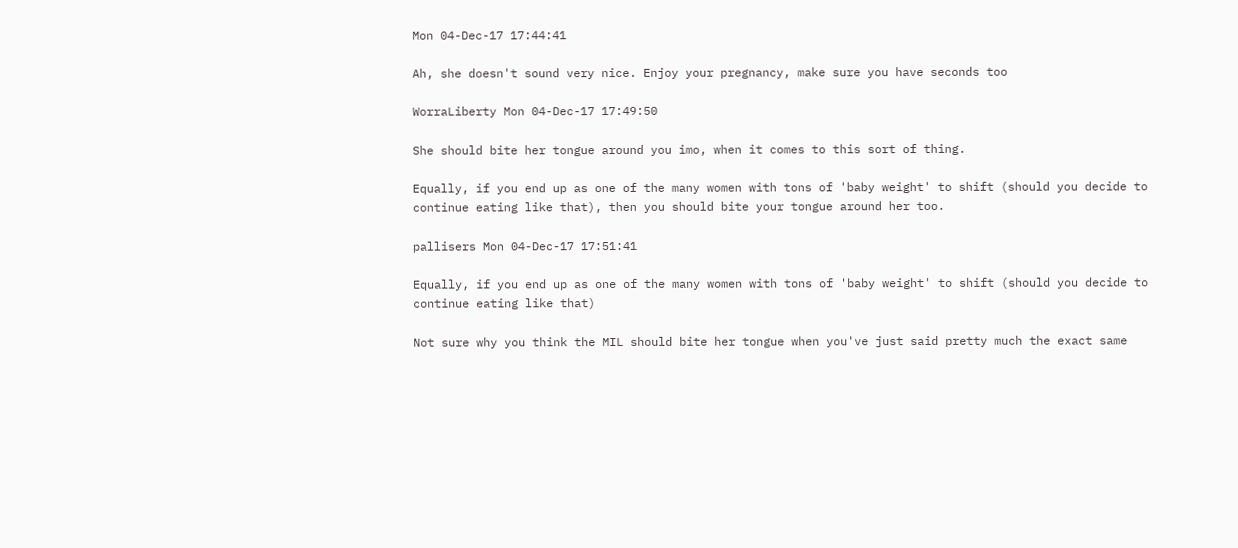Mon 04-Dec-17 17:44:41

Ah, she doesn't sound very nice. Enjoy your pregnancy, make sure you have seconds too

WorraLiberty Mon 04-Dec-17 17:49:50

She should bite her tongue around you imo, when it comes to this sort of thing.

Equally, if you end up as one of the many women with tons of 'baby weight' to shift (should you decide to continue eating like that), then you should bite your tongue around her too.

pallisers Mon 04-Dec-17 17:51:41

Equally, if you end up as one of the many women with tons of 'baby weight' to shift (should you decide to continue eating like that)

Not sure why you think the MIL should bite her tongue when you've just said pretty much the exact same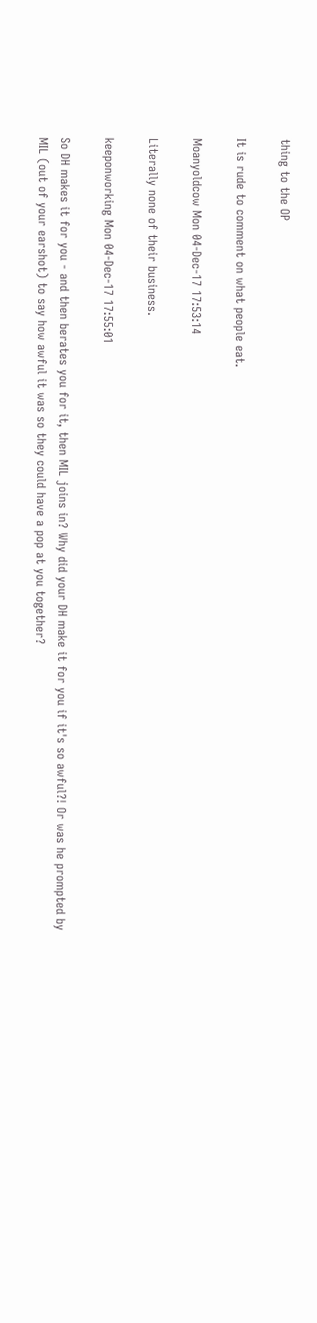thing to the OP

It is rude to comment on what people eat.

Moanyoldcow Mon 04-Dec-17 17:53:14

Literally none of their business.

keeponworking Mon 04-Dec-17 17:55:01

So DH makes it for you - and then berates you for it, then MIL joins in? Why did your DH make it for you if it's so awful?! Or was he prompted by MIL (out of your earshot) to say how awful it was so they could have a pop at you together?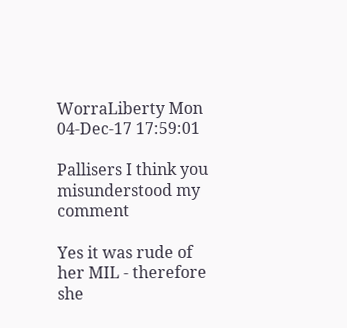WorraLiberty Mon 04-Dec-17 17:59:01

Pallisers I think you misunderstood my comment

Yes it was rude of her MIL - therefore she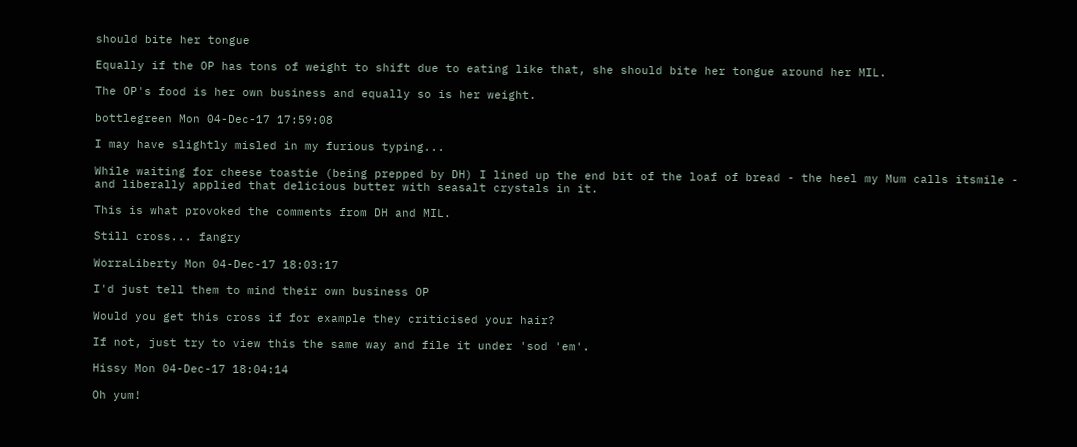should bite her tongue

Equally if the OP has tons of weight to shift due to eating like that, she should bite her tongue around her MIL.

The OP's food is her own business and equally so is her weight.

bottlegreen Mon 04-Dec-17 17:59:08

I may have slightly misled in my furious typing...

While waiting for cheese toastie (being prepped by DH) I lined up the end bit of the loaf of bread - the heel my Mum calls itsmile - and liberally applied that delicious butter with seasalt crystals in it.

This is what provoked the comments from DH and MIL.

Still cross... fangry

WorraLiberty Mon 04-Dec-17 18:03:17

I'd just tell them to mind their own business OP

Would you get this cross if for example they criticised your hair?

If not, just try to view this the same way and file it under 'sod 'em'.

Hissy Mon 04-Dec-17 18:04:14

Oh yum!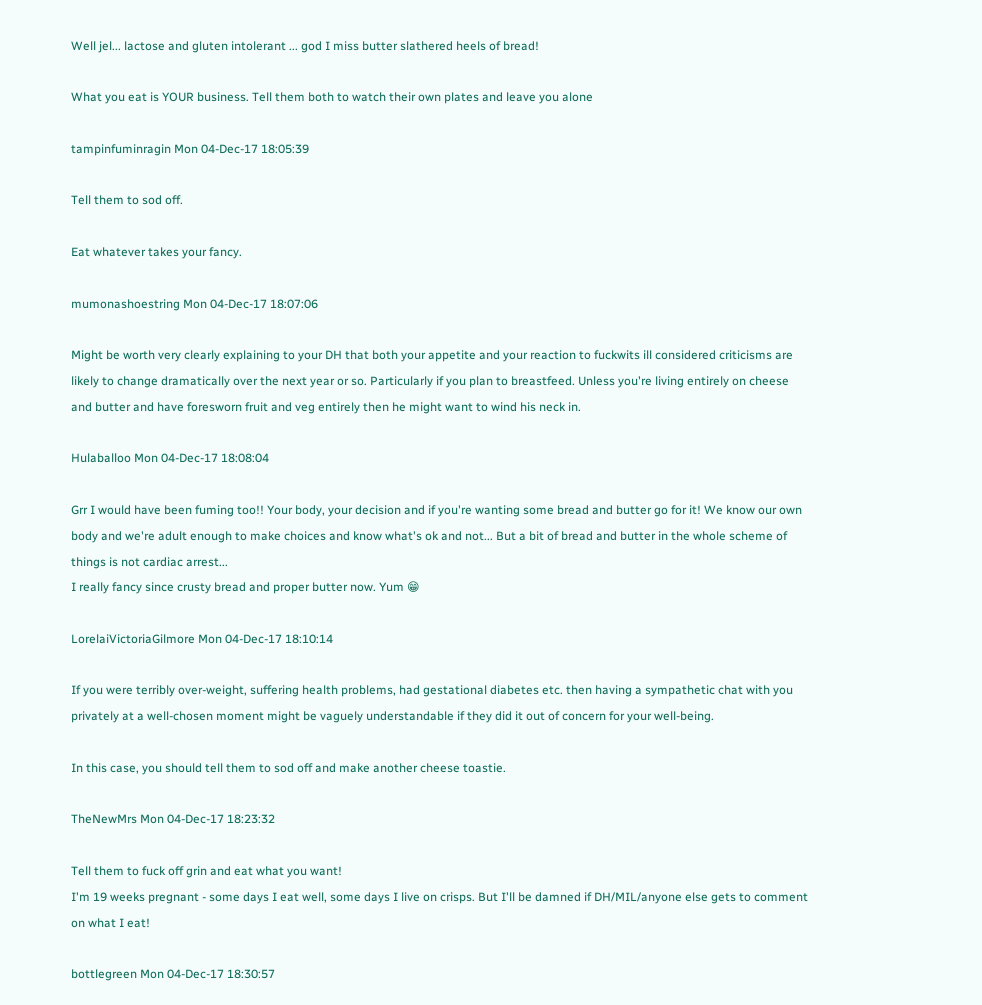Well jel... lactose and gluten intolerant ... god I miss butter slathered heels of bread!

What you eat is YOUR business. Tell them both to watch their own plates and leave you alone

tampinfuminragin Mon 04-Dec-17 18:05:39

Tell them to sod off.

Eat whatever takes your fancy.

mumonashoestring Mon 04-Dec-17 18:07:06

Might be worth very clearly explaining to your DH that both your appetite and your reaction to fuckwits ill considered criticisms are likely to change dramatically over the next year or so. Particularly if you plan to breastfeed. Unless you're living entirely on cheese and butter and have foresworn fruit and veg entirely then he might want to wind his neck in.

Hulaballoo Mon 04-Dec-17 18:08:04

Grr I would have been fuming too!! Your body, your decision and if you're wanting some bread and butter go for it! We know our own body and we're adult enough to make choices and know what's ok and not... But a bit of bread and butter in the whole scheme of things is not cardiac arrest...
I really fancy since crusty bread and proper butter now. Yum 😁

LorelaiVictoriaGilmore Mon 04-Dec-17 18:10:14

If you were terribly over-weight, suffering health problems, had gestational diabetes etc. then having a sympathetic chat with you privately at a well-chosen moment might be vaguely understandable if they did it out of concern for your well-being.

In this case, you should tell them to sod off and make another cheese toastie.

TheNewMrs Mon 04-Dec-17 18:23:32

Tell them to fuck off grin and eat what you want!
I'm 19 weeks pregnant - some days I eat well, some days I live on crisps. But I'll be damned if DH/MIL/anyone else gets to comment on what I eat!

bottlegreen Mon 04-Dec-17 18:30:57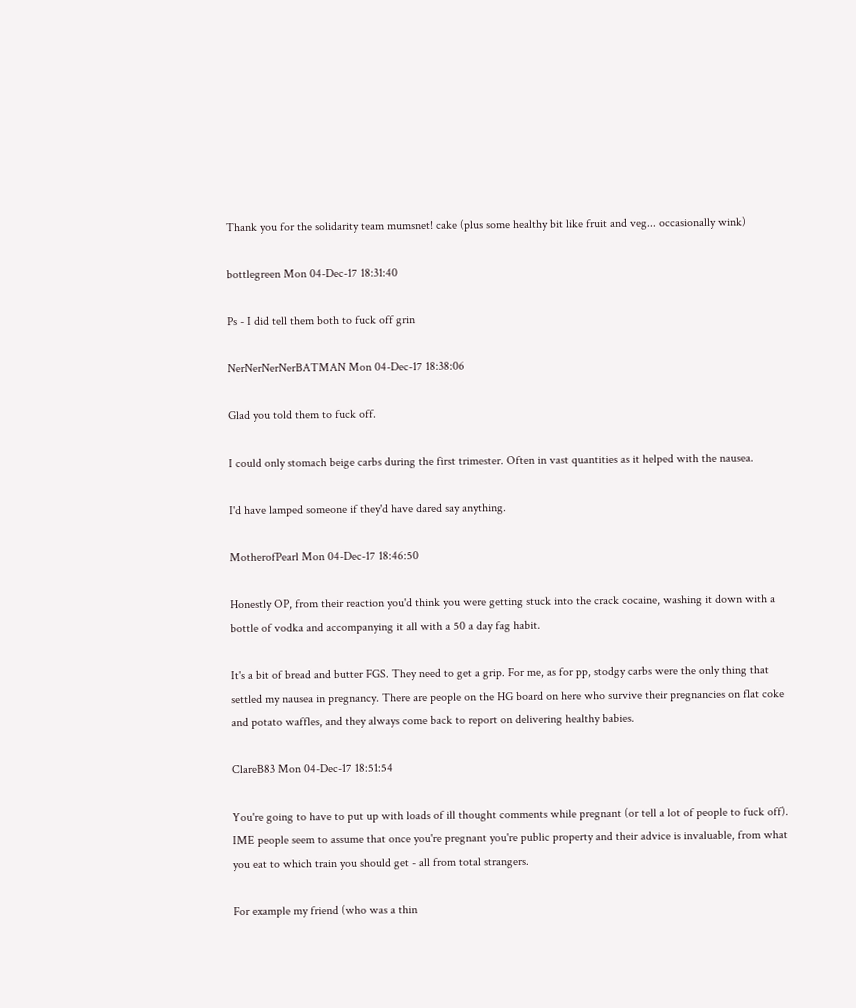Thank you for the solidarity team mumsnet! cake (plus some healthy bit like fruit and veg... occasionally wink)

bottlegreen Mon 04-Dec-17 18:31:40

Ps - I did tell them both to fuck off grin

NerNerNerNerBATMAN Mon 04-Dec-17 18:38:06

Glad you told them to fuck off.

I could only stomach beige carbs during the first trimester. Often in vast quantities as it helped with the nausea.

I'd have lamped someone if they'd have dared say anything.

MotherofPearl Mon 04-Dec-17 18:46:50

Honestly OP, from their reaction you'd think you were getting stuck into the crack cocaine, washing it down with a bottle of vodka and accompanying it all with a 50 a day fag habit.

It's a bit of bread and butter FGS. They need to get a grip. For me, as for pp, stodgy carbs were the only thing that settled my nausea in pregnancy. There are people on the HG board on here who survive their pregnancies on flat coke and potato waffles, and they always come back to report on delivering healthy babies.

ClareB83 Mon 04-Dec-17 18:51:54

You're going to have to put up with loads of ill thought comments while pregnant (or tell a lot of people to fuck off). IME people seem to assume that once you're pregnant you're public property and their advice is invaluable, from what you eat to which train you should get - all from total strangers.

For example my friend (who was a thin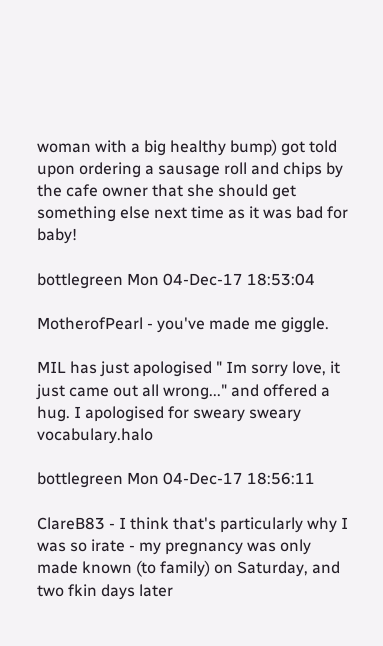woman with a big healthy bump) got told upon ordering a sausage roll and chips by the cafe owner that she should get something else next time as it was bad for baby!

bottlegreen Mon 04-Dec-17 18:53:04

MotherofPearl - you've made me giggle.

MIL has just apologised " Im sorry love, it just came out all wrong..." and offered a hug. I apologised for sweary sweary vocabulary.halo

bottlegreen Mon 04-Dec-17 18:56:11

ClareB83 - I think that's particularly why I was so irate - my pregnancy was only made known (to family) on Saturday, and two fkin days later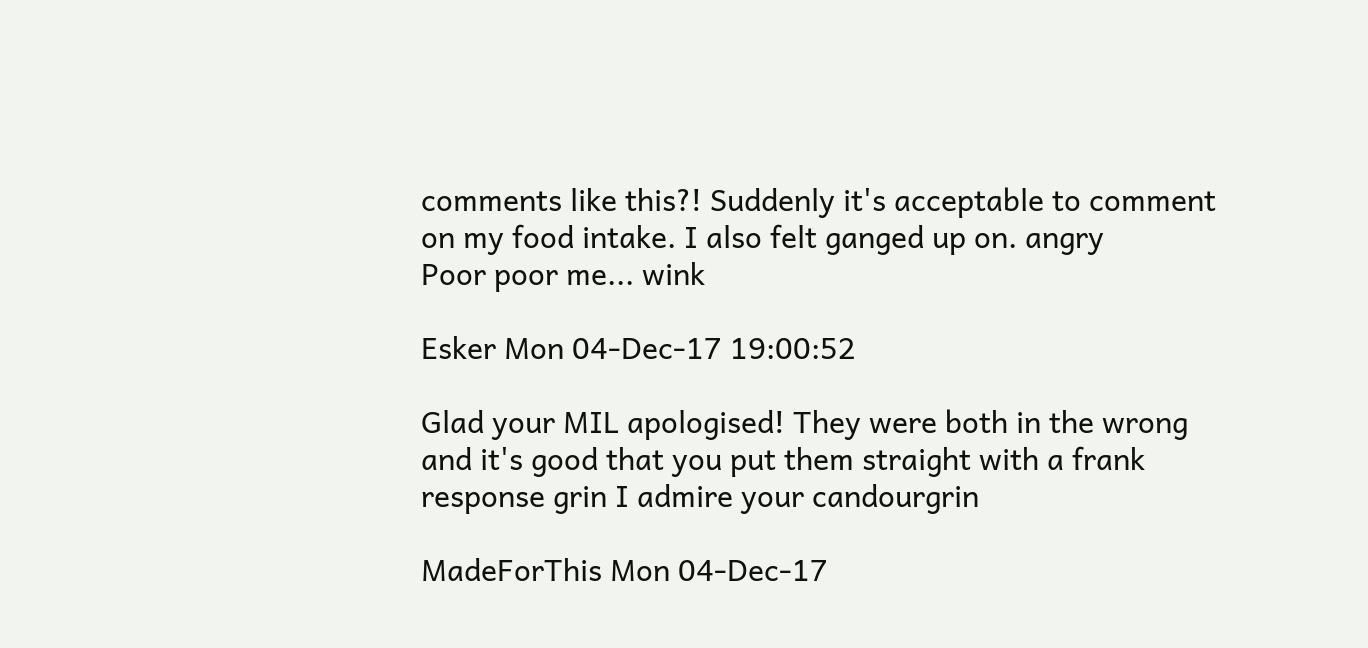comments like this?! Suddenly it's acceptable to comment on my food intake. I also felt ganged up on. angry
Poor poor me... wink

Esker Mon 04-Dec-17 19:00:52

Glad your MIL apologised! They were both in the wrong and it's good that you put them straight with a frank response grin I admire your candourgrin

MadeForThis Mon 04-Dec-17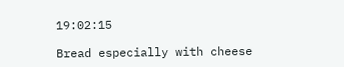19:02:15

Bread especially with cheese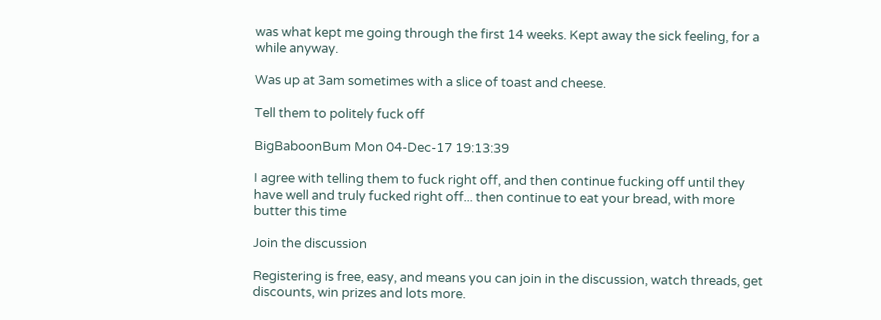was what kept me going through the first 14 weeks. Kept away the sick feeling, for a while anyway.

Was up at 3am sometimes with a slice of toast and cheese.

Tell them to politely fuck off

BigBaboonBum Mon 04-Dec-17 19:13:39

I agree with telling them to fuck right off, and then continue fucking off until they have well and truly fucked right off... then continue to eat your bread, with more butter this time

Join the discussion

Registering is free, easy, and means you can join in the discussion, watch threads, get discounts, win prizes and lots more.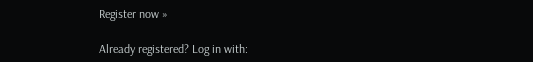Register now »

Already registered? Log in with: